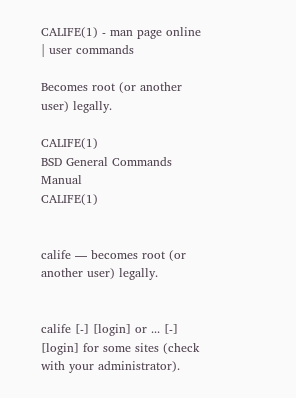CALIFE(1) - man page online | user commands

Becomes root (or another user) legally.

CALIFE(1)                          BSD General Commands Manual                          CALIFE(1)


calife — becomes root (or another user) legally.


calife [-] [login] or ... [-] [login] for some sites (check with your administrator).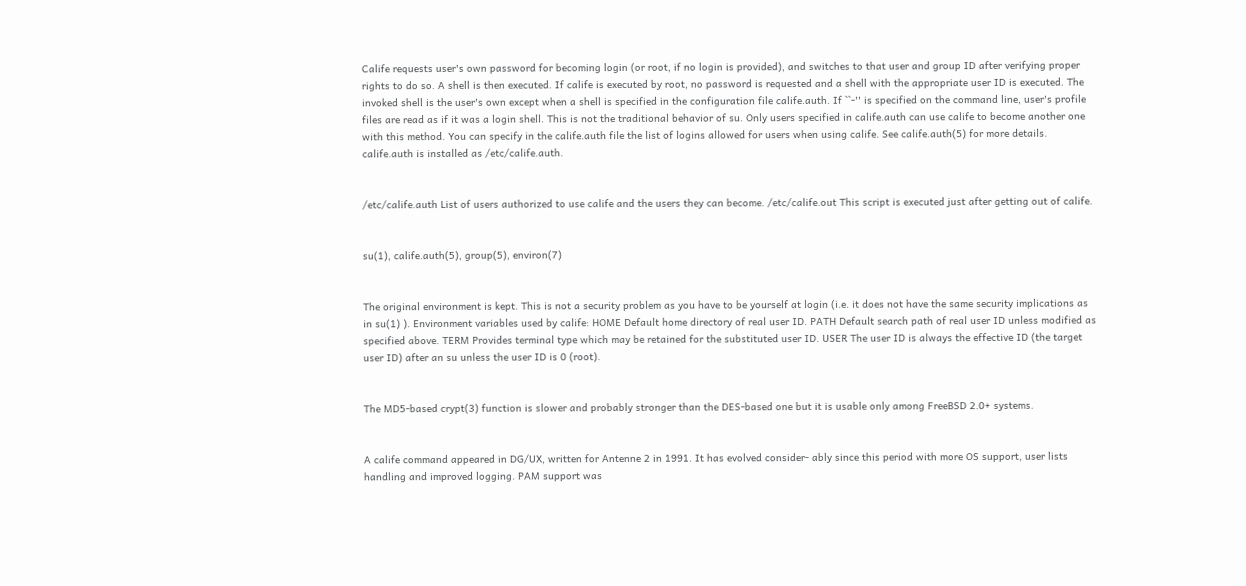Calife requests user's own password for becoming login (or root, if no login is provided), and switches to that user and group ID after verifying proper rights to do so. A shell is then executed. If calife is executed by root, no password is requested and a shell with the appropriate user ID is executed. The invoked shell is the user's own except when a shell is specified in the configuration file calife.auth. If ``-'' is specified on the command line, user's profile files are read as if it was a login shell. This is not the traditional behavior of su. Only users specified in calife.auth can use calife to become another one with this method. You can specify in the calife.auth file the list of logins allowed for users when using calife. See calife.auth(5) for more details. calife.auth is installed as /etc/calife.auth.


/etc/calife.auth List of users authorized to use calife and the users they can become. /etc/calife.out This script is executed just after getting out of calife.


su(1), calife.auth(5), group(5), environ(7)


The original environment is kept. This is not a security problem as you have to be yourself at login (i.e. it does not have the same security implications as in su(1) ). Environment variables used by calife: HOME Default home directory of real user ID. PATH Default search path of real user ID unless modified as specified above. TERM Provides terminal type which may be retained for the substituted user ID. USER The user ID is always the effective ID (the target user ID) after an su unless the user ID is 0 (root).


The MD5-based crypt(3) function is slower and probably stronger than the DES-based one but it is usable only among FreeBSD 2.0+ systems.


A calife command appeared in DG/UX, written for Antenne 2 in 1991. It has evolved consider‐ ably since this period with more OS support, user lists handling and improved logging. PAM support was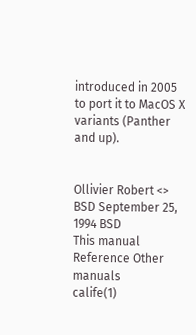introduced in 2005 to port it to MacOS X variants (Panther and up).


Ollivier Robert <>
BSD September 25, 1994 BSD
This manual Reference Other manuals
calife(1)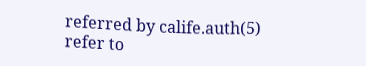referred by calife.auth(5)
refer to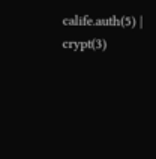calife.auth(5) | crypt(3)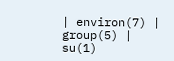| environ(7) | group(5) | su(1)